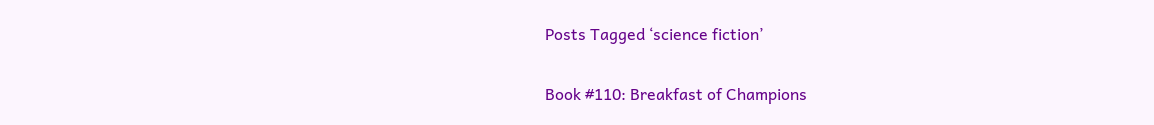Posts Tagged ‘science fiction’

Book #110: Breakfast of Champions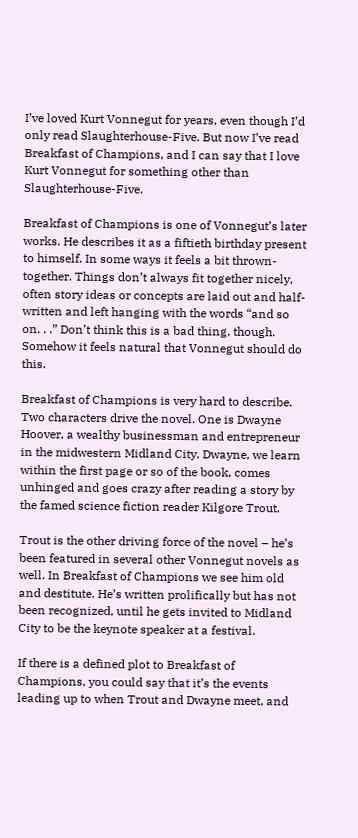I’ve loved Kurt Vonnegut for years, even though I’d only read Slaughterhouse-Five. But now I’ve read Breakfast of Champions, and I can say that I love Kurt Vonnegut for something other than Slaughterhouse-Five.

Breakfast of Champions is one of Vonnegut’s later works. He describes it as a fiftieth birthday present to himself. In some ways it feels a bit thrown-together. Things don’t always fit together nicely, often story ideas or concepts are laid out and half-written and left hanging with the words “and so on. . .” Don’t think this is a bad thing, though. Somehow it feels natural that Vonnegut should do this.

Breakfast of Champions is very hard to describe. Two characters drive the novel. One is Dwayne Hoover, a wealthy businessman and entrepreneur in the midwestern Midland City. Dwayne, we learn within the first page or so of the book, comes unhinged and goes crazy after reading a story by the famed science fiction reader Kilgore Trout.

Trout is the other driving force of the novel – he’s been featured in several other Vonnegut novels as well. In Breakfast of Champions we see him old and destitute. He’s written prolifically but has not been recognized, until he gets invited to Midland City to be the keynote speaker at a festival.

If there is a defined plot to Breakfast of Champions, you could say that it’s the events leading up to when Trout and Dwayne meet, and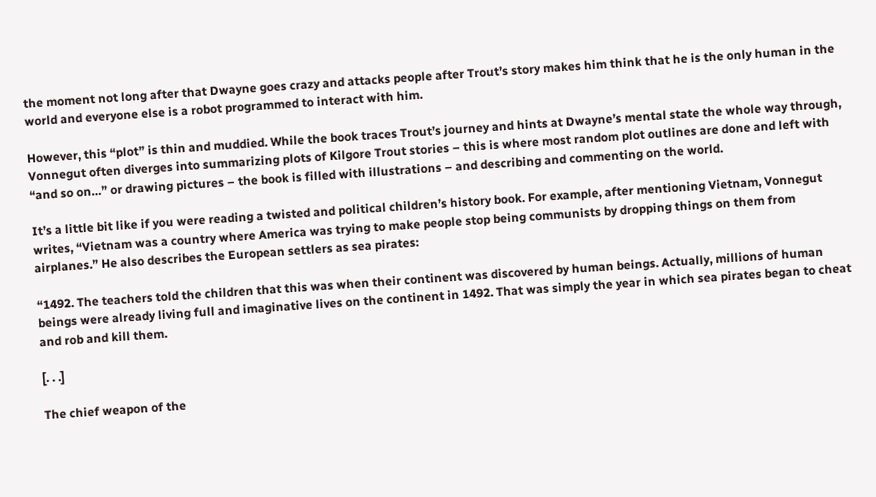the moment not long after that Dwayne goes crazy and attacks people after Trout’s story makes him think that he is the only human in the world and everyone else is a robot programmed to interact with him.

However, this “plot” is thin and muddied. While the book traces Trout’s journey and hints at Dwayne’s mental state the whole way through, Vonnegut often diverges into summarizing plots of Kilgore Trout stories – this is where most random plot outlines are done and left with “and so on…” or drawing pictures – the book is filled with illustrations – and describing and commenting on the world.

It’s a little bit like if you were reading a twisted and political children’s history book. For example, after mentioning Vietnam, Vonnegut writes, “Vietnam was a country where America was trying to make people stop being communists by dropping things on them from airplanes.” He also describes the European settlers as sea pirates:

“1492. The teachers told the children that this was when their continent was discovered by human beings. Actually, millions of human beings were already living full and imaginative lives on the continent in 1492. That was simply the year in which sea pirates began to cheat and rob and kill them.

[. . .]

The chief weapon of the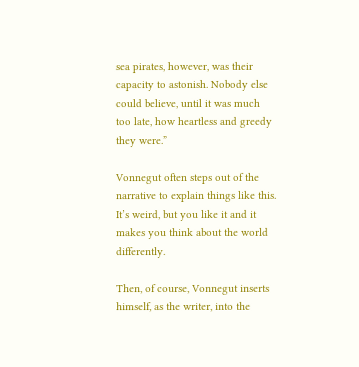sea pirates, however, was their capacity to astonish. Nobody else could believe, until it was much too late, how heartless and greedy they were.”

Vonnegut often steps out of the narrative to explain things like this. It’s weird, but you like it and it makes you think about the world differently.

Then, of course, Vonnegut inserts himself, as the writer, into the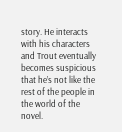story. He interacts with his characters and Trout eventually becomes suspicious that he’s not like the rest of the people in the world of the novel.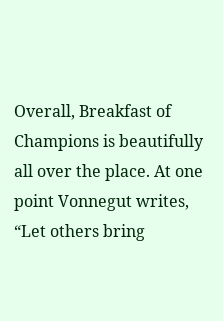Overall, Breakfast of Champions is beautifully all over the place. At one point Vonnegut writes, “Let others bring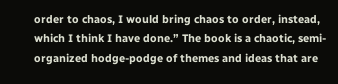order to chaos, I would bring chaos to order, instead, which I think I have done.” The book is a chaotic, semi-organized hodge-podge of themes and ideas that are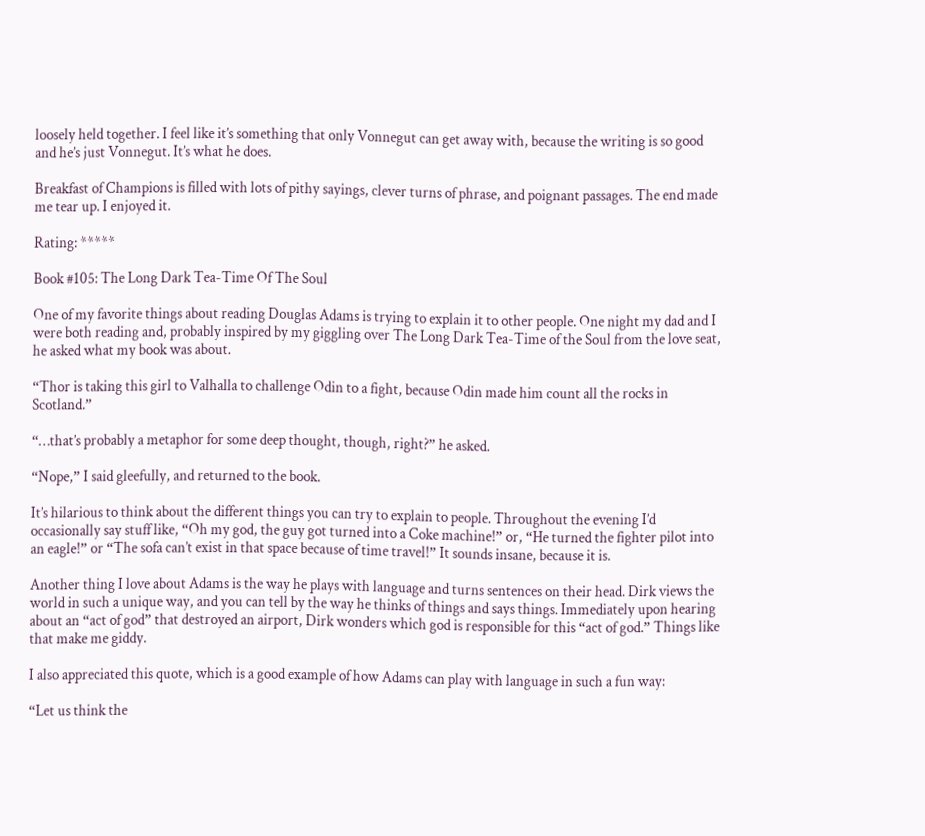loosely held together. I feel like it’s something that only Vonnegut can get away with, because the writing is so good and he’s just Vonnegut. It’s what he does.

Breakfast of Champions is filled with lots of pithy sayings, clever turns of phrase, and poignant passages. The end made me tear up. I enjoyed it.

Rating: *****

Book #105: The Long Dark Tea-Time Of The Soul

One of my favorite things about reading Douglas Adams is trying to explain it to other people. One night my dad and I were both reading and, probably inspired by my giggling over The Long Dark Tea-Time of the Soul from the love seat, he asked what my book was about.

“Thor is taking this girl to Valhalla to challenge Odin to a fight, because Odin made him count all the rocks in Scotland.”

“…that’s probably a metaphor for some deep thought, though, right?” he asked.

“Nope,” I said gleefully, and returned to the book.

It’s hilarious to think about the different things you can try to explain to people. Throughout the evening I’d occasionally say stuff like, “Oh my god, the guy got turned into a Coke machine!” or, “He turned the fighter pilot into an eagle!” or “The sofa can’t exist in that space because of time travel!” It sounds insane, because it is.

Another thing I love about Adams is the way he plays with language and turns sentences on their head. Dirk views the world in such a unique way, and you can tell by the way he thinks of things and says things. Immediately upon hearing about an “act of god” that destroyed an airport, Dirk wonders which god is responsible for this “act of god.” Things like that make me giddy.

I also appreciated this quote, which is a good example of how Adams can play with language in such a fun way:

“Let us think the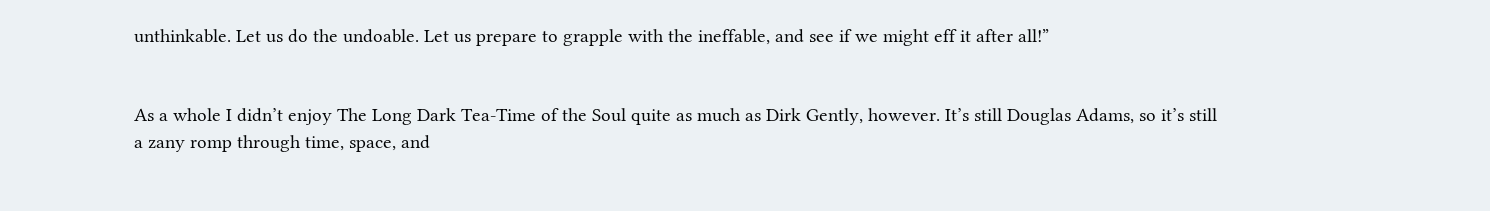unthinkable. Let us do the undoable. Let us prepare to grapple with the ineffable, and see if we might eff it after all!”


As a whole I didn’t enjoy The Long Dark Tea-Time of the Soul quite as much as Dirk Gently, however. It’s still Douglas Adams, so it’s still a zany romp through time, space, and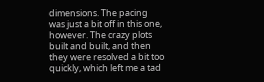dimensions. The pacing was just a bit off in this one, however. The crazy plots built and built, and then they were resolved a bit too quickly, which left me a tad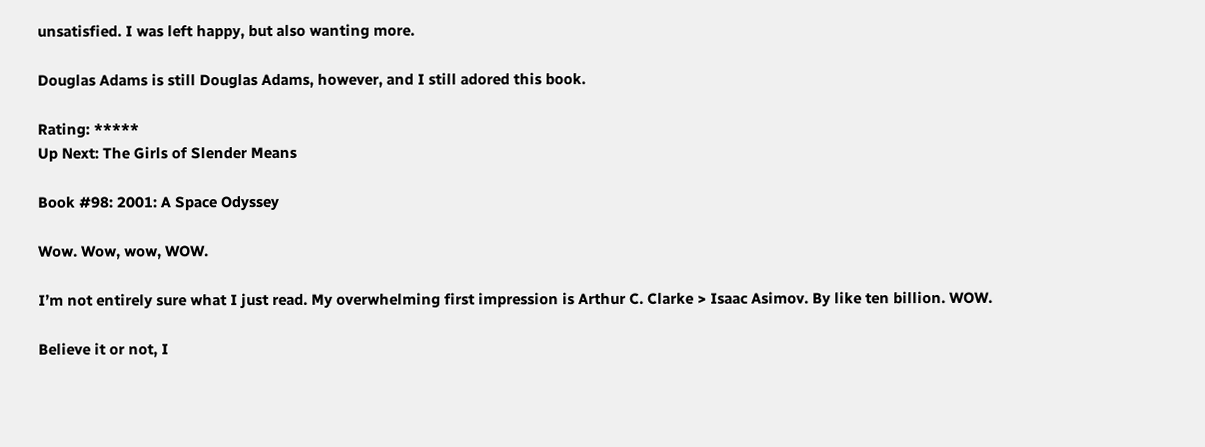unsatisfied. I was left happy, but also wanting more.

Douglas Adams is still Douglas Adams, however, and I still adored this book.

Rating: *****
Up Next: The Girls of Slender Means

Book #98: 2001: A Space Odyssey

Wow. Wow, wow, WOW.

I’m not entirely sure what I just read. My overwhelming first impression is Arthur C. Clarke > Isaac Asimov. By like ten billion. WOW.

Believe it or not, I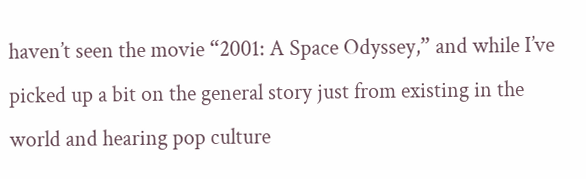haven’t seen the movie “2001: A Space Odyssey,” and while I’ve picked up a bit on the general story just from existing in the world and hearing pop culture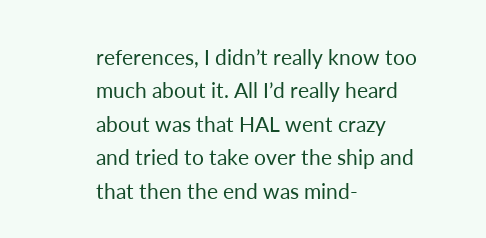references, I didn’t really know too much about it. All I’d really heard about was that HAL went crazy and tried to take over the ship and that then the end was mind-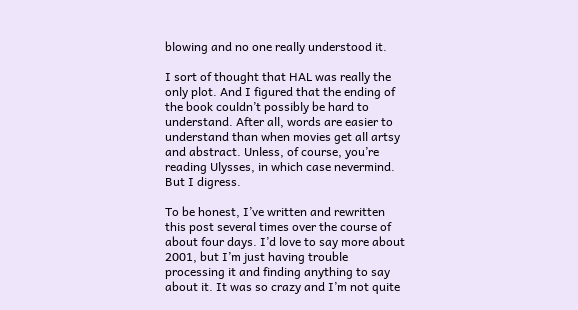blowing and no one really understood it.

I sort of thought that HAL was really the only plot. And I figured that the ending of the book couldn’t possibly be hard to understand. After all, words are easier to understand than when movies get all artsy and abstract. Unless, of course, you’re reading Ulysses, in which case nevermind. But I digress.

To be honest, I’ve written and rewritten this post several times over the course of about four days. I’d love to say more about 2001, but I’m just having trouble processing it and finding anything to say about it. It was so crazy and I’m not quite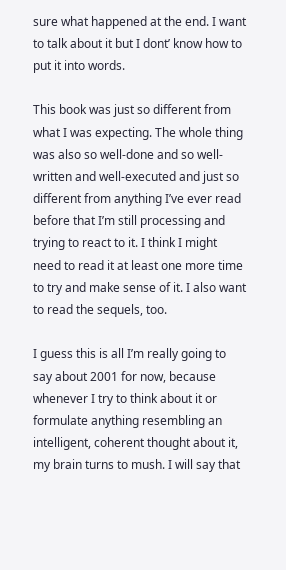sure what happened at the end. I want to talk about it but I dont’ know how to put it into words.

This book was just so different from what I was expecting. The whole thing was also so well-done and so well-written and well-executed and just so different from anything I’ve ever read before that I’m still processing and trying to react to it. I think I might need to read it at least one more time to try and make sense of it. I also want to read the sequels, too.

I guess this is all I’m really going to say about 2001 for now, because whenever I try to think about it or formulate anything resembling an intelligent, coherent thought about it, my brain turns to mush. I will say that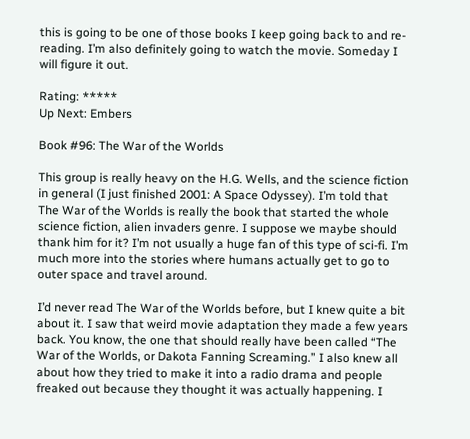this is going to be one of those books I keep going back to and re-reading. I’m also definitely going to watch the movie. Someday I will figure it out.

Rating: *****
Up Next: Embers

Book #96: The War of the Worlds

This group is really heavy on the H.G. Wells, and the science fiction in general (I just finished 2001: A Space Odyssey). I’m told that The War of the Worlds is really the book that started the whole science fiction, alien invaders genre. I suppose we maybe should thank him for it? I’m not usually a huge fan of this type of sci-fi. I’m much more into the stories where humans actually get to go to outer space and travel around.

I’d never read The War of the Worlds before, but I knew quite a bit about it. I saw that weird movie adaptation they made a few years back. You know, the one that should really have been called “The War of the Worlds, or Dakota Fanning Screaming.” I also knew all about how they tried to make it into a radio drama and people freaked out because they thought it was actually happening. I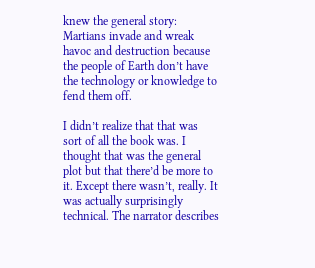knew the general story: Martians invade and wreak havoc and destruction because the people of Earth don’t have the technology or knowledge to fend them off.

I didn’t realize that that was sort of all the book was. I thought that was the general plot but that there’d be more to it. Except there wasn’t, really. It was actually surprisingly technical. The narrator describes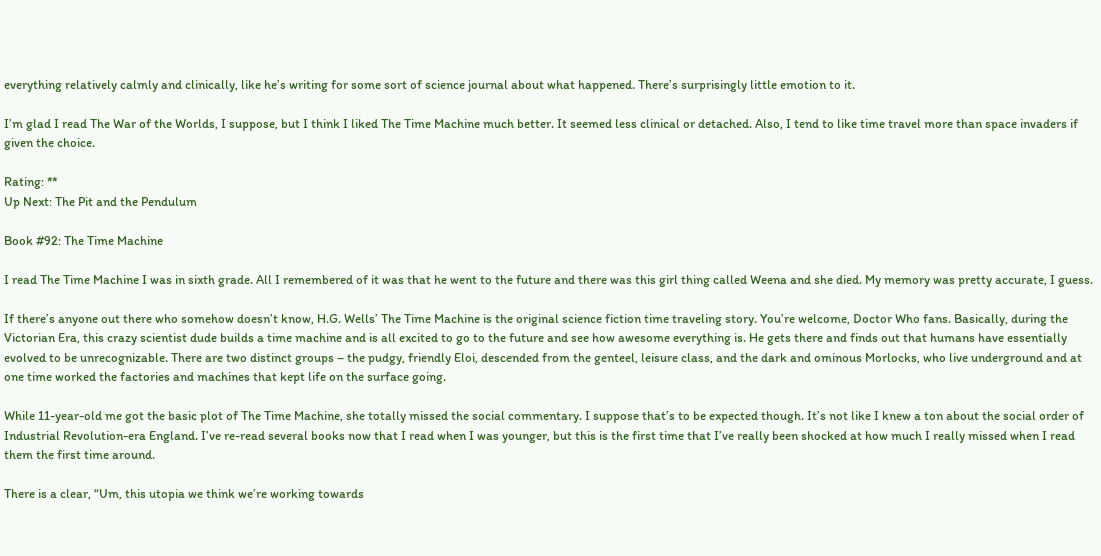everything relatively calmly and clinically, like he’s writing for some sort of science journal about what happened. There’s surprisingly little emotion to it.

I’m glad I read The War of the Worlds, I suppose, but I think I liked The Time Machine much better. It seemed less clinical or detached. Also, I tend to like time travel more than space invaders if given the choice.

Rating: **
Up Next: The Pit and the Pendulum

Book #92: The Time Machine

I read The Time Machine I was in sixth grade. All I remembered of it was that he went to the future and there was this girl thing called Weena and she died. My memory was pretty accurate, I guess.

If there’s anyone out there who somehow doesn’t know, H.G. Wells’ The Time Machine is the original science fiction time traveling story. You’re welcome, Doctor Who fans. Basically, during the Victorian Era, this crazy scientist dude builds a time machine and is all excited to go to the future and see how awesome everything is. He gets there and finds out that humans have essentially evolved to be unrecognizable. There are two distinct groups – the pudgy, friendly Eloi, descended from the genteel, leisure class, and the dark and ominous Morlocks, who live underground and at one time worked the factories and machines that kept life on the surface going.

While 11-year-old me got the basic plot of The Time Machine, she totally missed the social commentary. I suppose that’s to be expected though. It’s not like I knew a ton about the social order of Industrial Revolution-era England. I’ve re-read several books now that I read when I was younger, but this is the first time that I’ve really been shocked at how much I really missed when I read them the first time around.

There is a clear, “Um, this utopia we think we’re working towards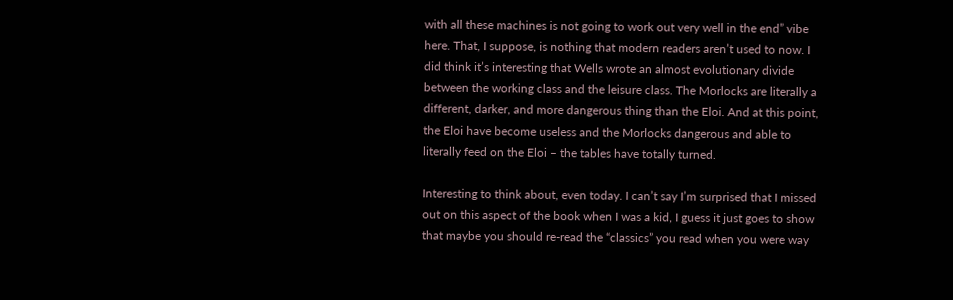with all these machines is not going to work out very well in the end” vibe here. That, I suppose, is nothing that modern readers aren’t used to now. I did think it’s interesting that Wells wrote an almost evolutionary divide between the working class and the leisure class. The Morlocks are literally a different, darker, and more dangerous thing than the Eloi. And at this point, the Eloi have become useless and the Morlocks dangerous and able to literally feed on the Eloi – the tables have totally turned.

Interesting to think about, even today. I can’t say I’m surprised that I missed out on this aspect of the book when I was a kid, I guess it just goes to show that maybe you should re-read the “classics” you read when you were way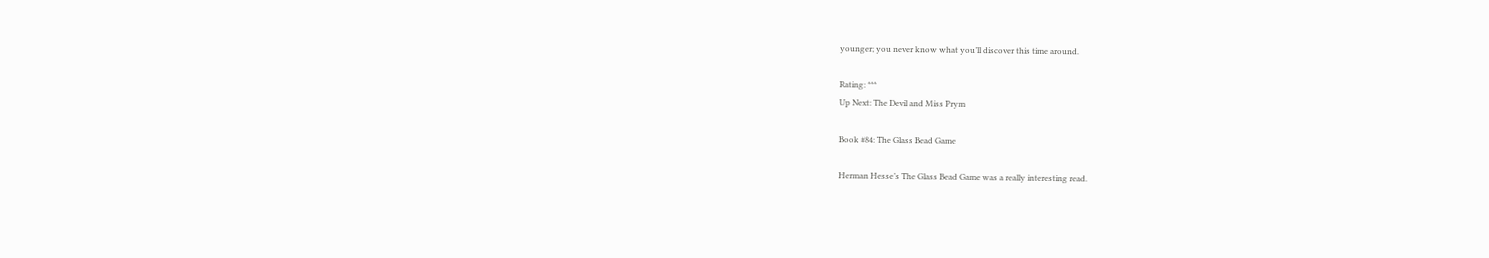younger; you never know what you’ll discover this time around.

Rating: ***
Up Next: The Devil and Miss Prym

Book #84: The Glass Bead Game

Herman Hesse’s The Glass Bead Game was a really interesting read.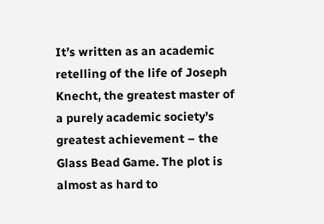It’s written as an academic retelling of the life of Joseph Knecht, the greatest master of a purely academic society’s greatest achievement – the Glass Bead Game. The plot is almost as hard to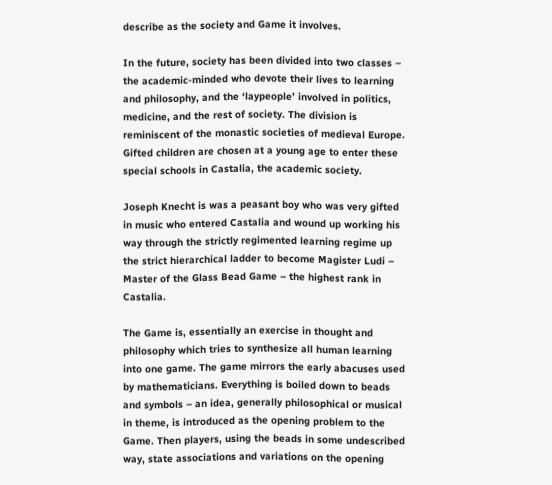describe as the society and Game it involves.

In the future, society has been divided into two classes – the academic-minded who devote their lives to learning and philosophy, and the ‘laypeople’ involved in politics, medicine, and the rest of society. The division is reminiscent of the monastic societies of medieval Europe. Gifted children are chosen at a young age to enter these special schools in Castalia, the academic society.

Joseph Knecht is was a peasant boy who was very gifted in music who entered Castalia and wound up working his way through the strictly regimented learning regime up the strict hierarchical ladder to become Magister Ludi – Master of the Glass Bead Game – the highest rank in Castalia.

The Game is, essentially an exercise in thought and philosophy which tries to synthesize all human learning into one game. The game mirrors the early abacuses used by mathematicians. Everything is boiled down to beads and symbols – an idea, generally philosophical or musical in theme, is introduced as the opening problem to the Game. Then players, using the beads in some undescribed way, state associations and variations on the opening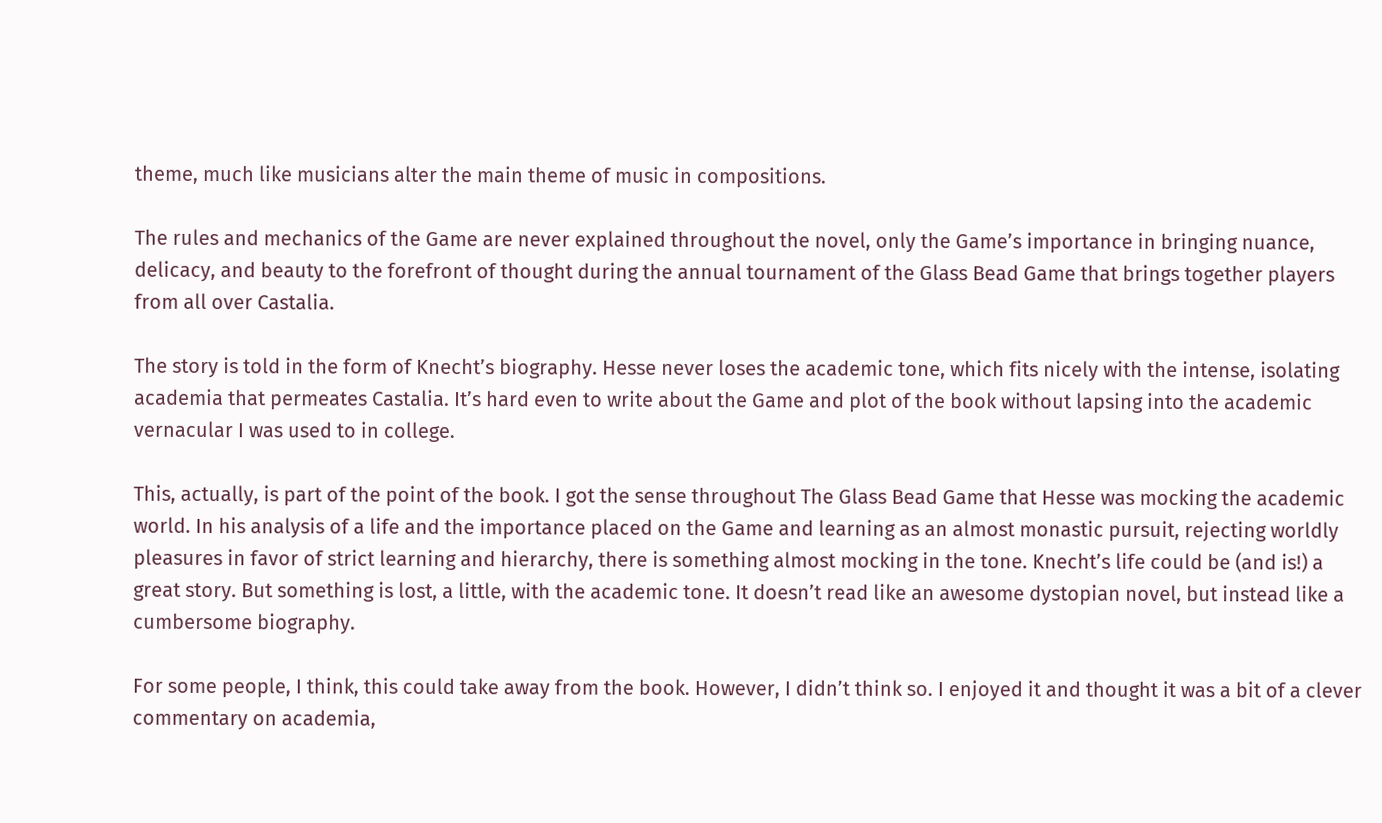theme, much like musicians alter the main theme of music in compositions.

The rules and mechanics of the Game are never explained throughout the novel, only the Game’s importance in bringing nuance, delicacy, and beauty to the forefront of thought during the annual tournament of the Glass Bead Game that brings together players from all over Castalia.

The story is told in the form of Knecht’s biography. Hesse never loses the academic tone, which fits nicely with the intense, isolating academia that permeates Castalia. It’s hard even to write about the Game and plot of the book without lapsing into the academic vernacular I was used to in college.

This, actually, is part of the point of the book. I got the sense throughout The Glass Bead Game that Hesse was mocking the academic world. In his analysis of a life and the importance placed on the Game and learning as an almost monastic pursuit, rejecting worldly pleasures in favor of strict learning and hierarchy, there is something almost mocking in the tone. Knecht’s life could be (and is!) a great story. But something is lost, a little, with the academic tone. It doesn’t read like an awesome dystopian novel, but instead like a cumbersome biography.

For some people, I think, this could take away from the book. However, I didn’t think so. I enjoyed it and thought it was a bit of a clever commentary on academia,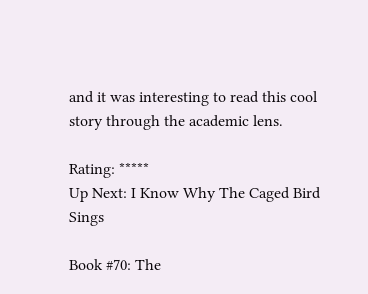and it was interesting to read this cool story through the academic lens.

Rating: *****
Up Next: I Know Why The Caged Bird Sings

Book #70: The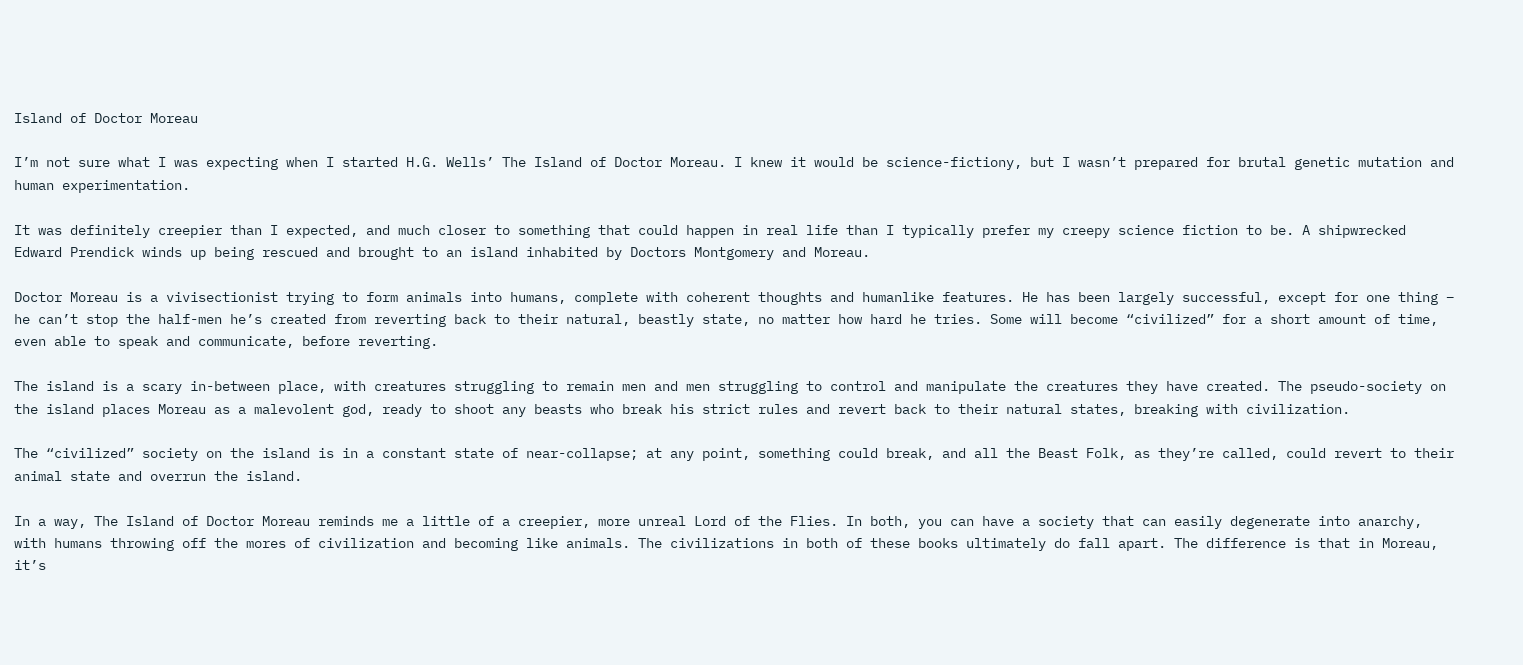Island of Doctor Moreau

I’m not sure what I was expecting when I started H.G. Wells’ The Island of Doctor Moreau. I knew it would be science-fictiony, but I wasn’t prepared for brutal genetic mutation and human experimentation.

It was definitely creepier than I expected, and much closer to something that could happen in real life than I typically prefer my creepy science fiction to be. A shipwrecked Edward Prendick winds up being rescued and brought to an island inhabited by Doctors Montgomery and Moreau.

Doctor Moreau is a vivisectionist trying to form animals into humans, complete with coherent thoughts and humanlike features. He has been largely successful, except for one thing – he can’t stop the half-men he’s created from reverting back to their natural, beastly state, no matter how hard he tries. Some will become “civilized” for a short amount of time, even able to speak and communicate, before reverting.

The island is a scary in-between place, with creatures struggling to remain men and men struggling to control and manipulate the creatures they have created. The pseudo-society on the island places Moreau as a malevolent god, ready to shoot any beasts who break his strict rules and revert back to their natural states, breaking with civilization.

The “civilized” society on the island is in a constant state of near-collapse; at any point, something could break, and all the Beast Folk, as they’re called, could revert to their animal state and overrun the island.

In a way, The Island of Doctor Moreau reminds me a little of a creepier, more unreal Lord of the Flies. In both, you can have a society that can easily degenerate into anarchy, with humans throwing off the mores of civilization and becoming like animals. The civilizations in both of these books ultimately do fall apart. The difference is that in Moreau, it’s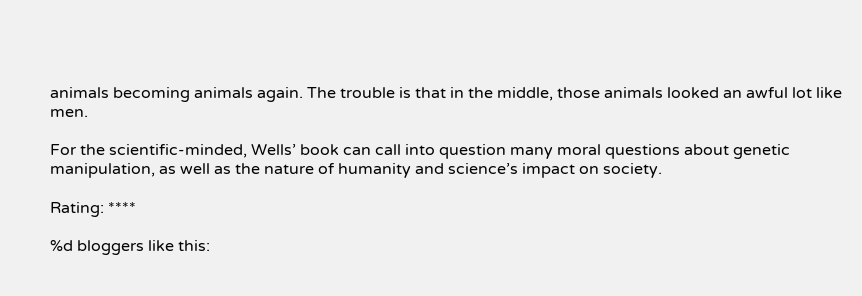animals becoming animals again. The trouble is that in the middle, those animals looked an awful lot like men.

For the scientific-minded, Wells’ book can call into question many moral questions about genetic manipulation, as well as the nature of humanity and science’s impact on society.

Rating: ****

%d bloggers like this: